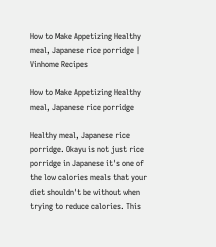How to Make Appetizing Healthy meal, Japanese rice porridge | Vinhome Recipes

How to Make Appetizing Healthy meal, Japanese rice porridge

Healthy meal, Japanese rice porridge. Okayu is not just rice porridge in Japanese it's one of the low calories meals that your diet shouldn't be without when trying to reduce calories. This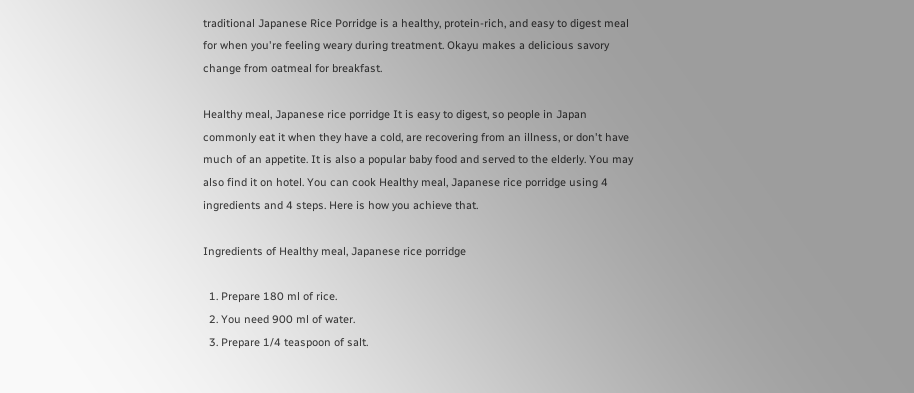traditional Japanese Rice Porridge is a healthy, protein-rich, and easy to digest meal for when you're feeling weary during treatment. Okayu makes a delicious savory change from oatmeal for breakfast.

Healthy meal, Japanese rice porridge It is easy to digest, so people in Japan commonly eat it when they have a cold, are recovering from an illness, or don't have much of an appetite. It is also a popular baby food and served to the elderly. You may also find it on hotel. You can cook Healthy meal, Japanese rice porridge using 4 ingredients and 4 steps. Here is how you achieve that.

Ingredients of Healthy meal, Japanese rice porridge

  1. Prepare 180 ml of rice.
  2. You need 900 ml of water.
  3. Prepare 1/4 teaspoon of salt.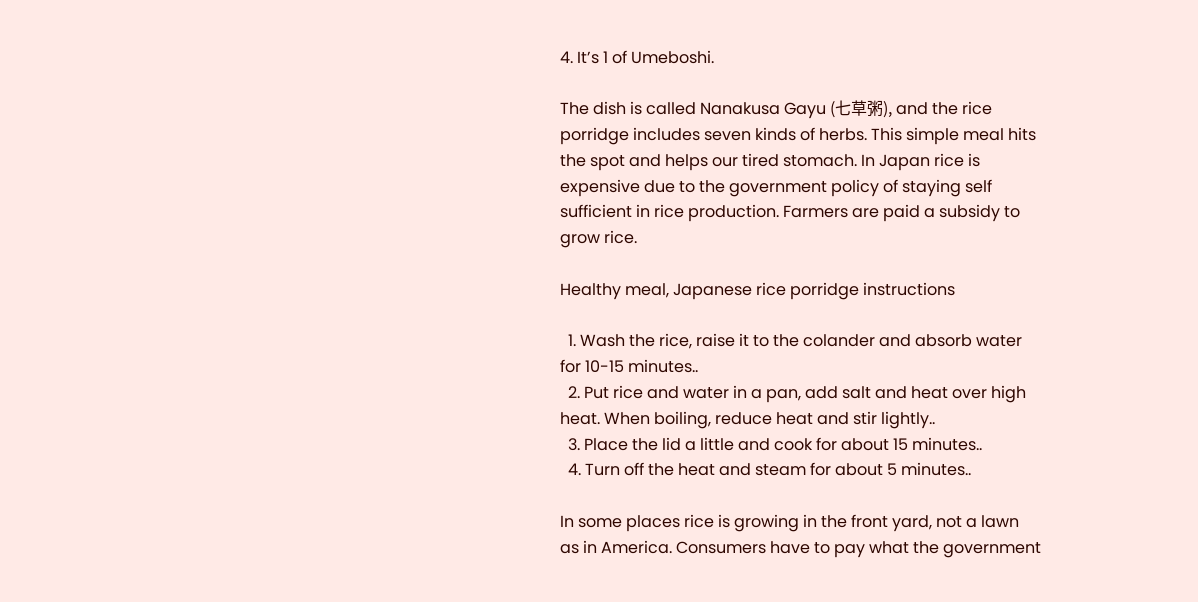4. It’s 1 of Umeboshi.

The dish is called Nanakusa Gayu (七草粥), and the rice porridge includes seven kinds of herbs. This simple meal hits the spot and helps our tired stomach. In Japan rice is expensive due to the government policy of staying self sufficient in rice production. Farmers are paid a subsidy to grow rice.

Healthy meal, Japanese rice porridge instructions

  1. Wash the rice, raise it to the colander and absorb water for 10-15 minutes..
  2. Put rice and water in a pan, add salt and heat over high heat. When boiling, reduce heat and stir lightly..
  3. Place the lid a little and cook for about 15 minutes..
  4. Turn off the heat and steam for about 5 minutes..

In some places rice is growing in the front yard, not a lawn as in America. Consumers have to pay what the government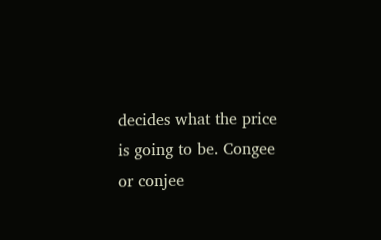decides what the price is going to be. Congee or conjee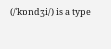(/ˈkɒndʒi/) is a type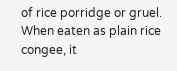of rice porridge or gruel. When eaten as plain rice congee, it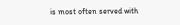is most often served with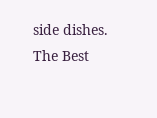side dishes. The Best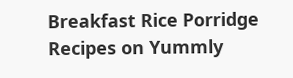Breakfast Rice Porridge Recipes on Yummly